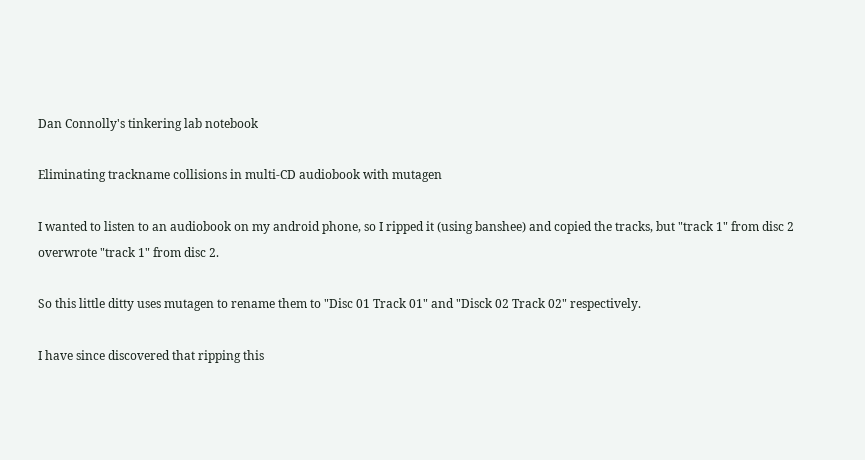Dan Connolly's tinkering lab notebook

Eliminating trackname collisions in multi-CD audiobook with mutagen

I wanted to listen to an audiobook on my android phone, so I ripped it (using banshee) and copied the tracks, but "track 1" from disc 2 overwrote "track 1" from disc 2.

So this little ditty uses mutagen to rename them to "Disc 01 Track 01" and "Disck 02 Track 02" respectively.

I have since discovered that ripping this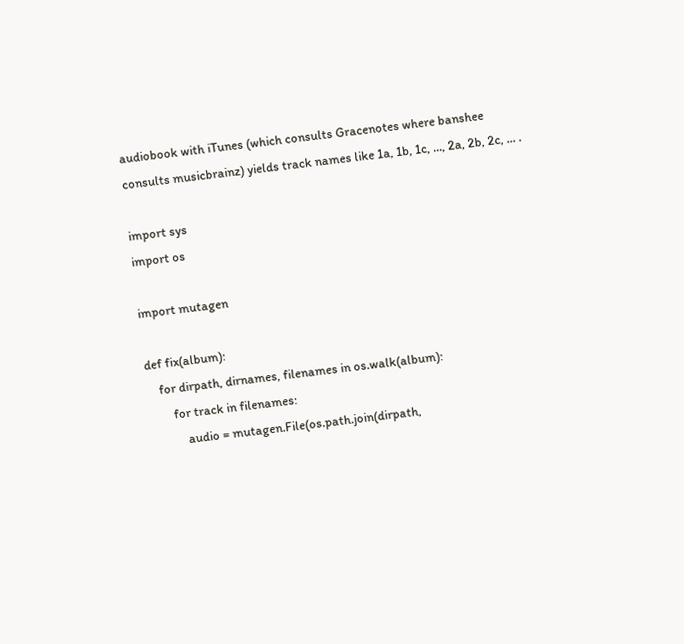audiobook with iTunes (which consults Gracenotes where banshee consults musicbrainz) yields track names like 1a, 1b, 1c, ..., 2a, 2b, 2c, ... .

import sys
import os

import mutagen

def fix(album):
    for dirpath, dirnames, filenames in os.walk(album):
        for track in filenames:
            audio = mutagen.File(os.path.join(dirpath,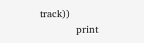track))
            print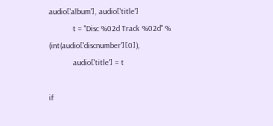audio['album'], audio['title']
            t = "Disc %02d Track %02d" % (int(audio['discnumber'][0]),
            audio['title'] = t

if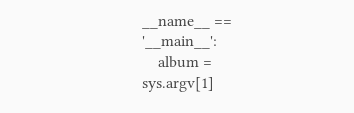__name__ == '__main__':
    album = sys.argv[1]